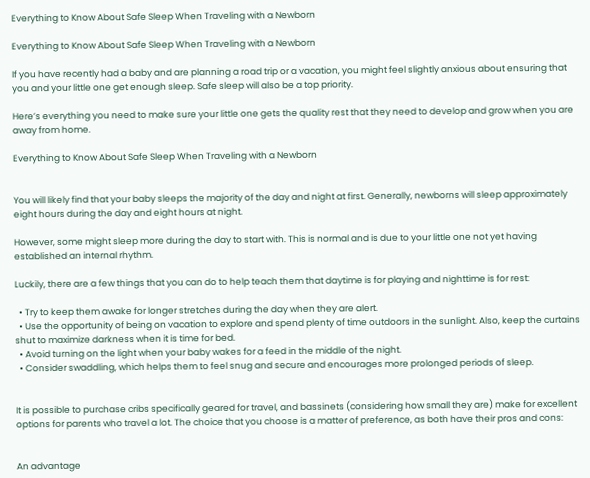Everything to Know About Safe Sleep When Traveling with a Newborn

Everything to Know About Safe Sleep When Traveling with a Newborn

If you have recently had a baby and are planning a road trip or a vacation, you might feel slightly anxious about ensuring that you and your little one get enough sleep. Safe sleep will also be a top priority.

Here’s everything you need to make sure your little one gets the quality rest that they need to develop and grow when you are away from home.

Everything to Know About Safe Sleep When Traveling with a Newborn


You will likely find that your baby sleeps the majority of the day and night at first. Generally, newborns will sleep approximately eight hours during the day and eight hours at night.

However, some might sleep more during the day to start with. This is normal and is due to your little one not yet having established an internal rhythm.

Luckily, there are a few things that you can do to help teach them that daytime is for playing and nighttime is for rest:

  • Try to keep them awake for longer stretches during the day when they are alert.
  • Use the opportunity of being on vacation to explore and spend plenty of time outdoors in the sunlight. Also, keep the curtains shut to maximize darkness when it is time for bed.
  • Avoid turning on the light when your baby wakes for a feed in the middle of the night.
  • Consider swaddling, which helps them to feel snug and secure and encourages more prolonged periods of sleep.


It is possible to purchase cribs specifically geared for travel, and bassinets (considering how small they are) make for excellent options for parents who travel a lot. The choice that you choose is a matter of preference, as both have their pros and cons:


An advantage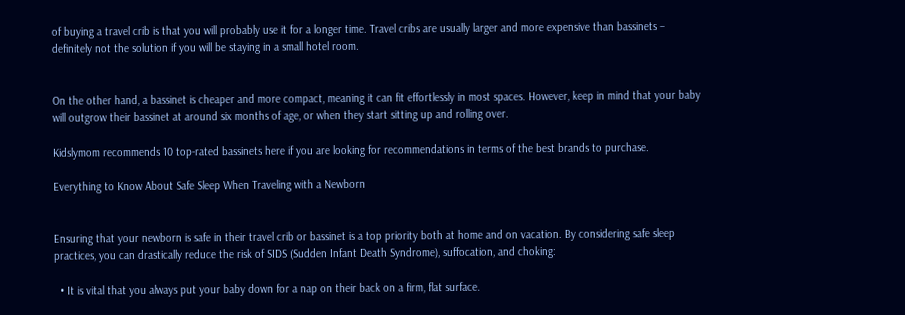of buying a travel crib is that you will probably use it for a longer time. Travel cribs are usually larger and more expensive than bassinets – definitely not the solution if you will be staying in a small hotel room.


On the other hand, a bassinet is cheaper and more compact, meaning it can fit effortlessly in most spaces. However, keep in mind that your baby will outgrow their bassinet at around six months of age, or when they start sitting up and rolling over.

Kidslymom recommends 10 top-rated bassinets here if you are looking for recommendations in terms of the best brands to purchase.

Everything to Know About Safe Sleep When Traveling with a Newborn


Ensuring that your newborn is safe in their travel crib or bassinet is a top priority both at home and on vacation. By considering safe sleep practices, you can drastically reduce the risk of SIDS (Sudden Infant Death Syndrome), suffocation, and choking:

  • It is vital that you always put your baby down for a nap on their back on a firm, flat surface.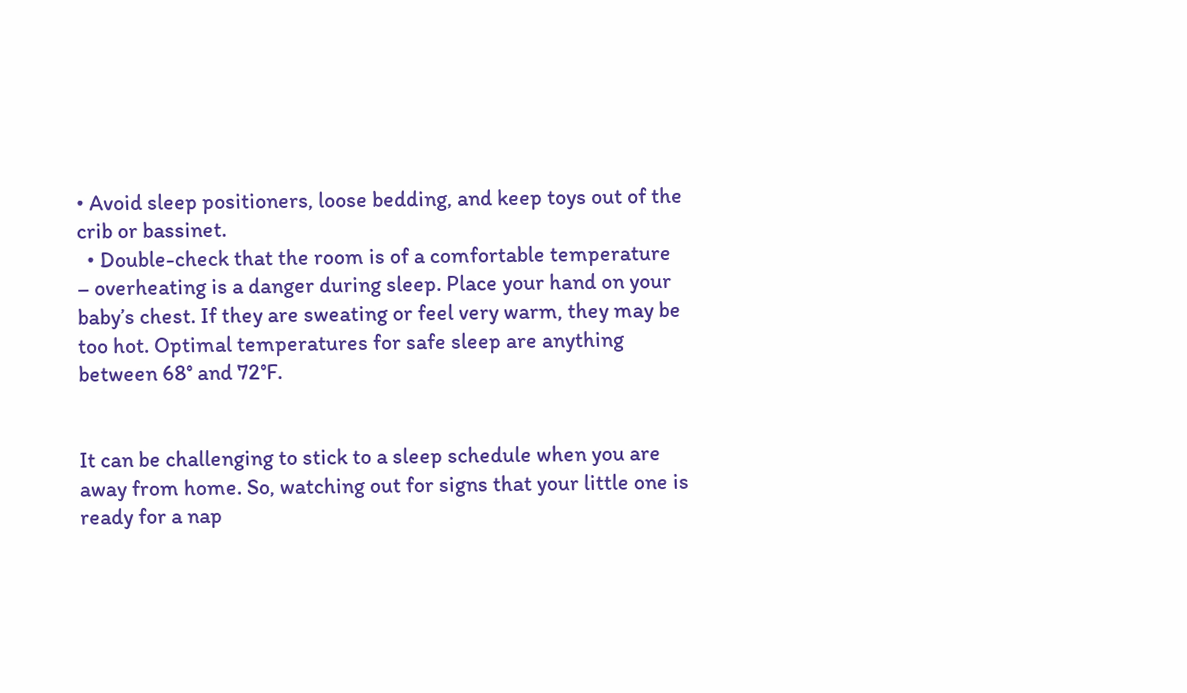• Avoid sleep positioners, loose bedding, and keep toys out of the crib or bassinet.
  • Double-check that the room is of a comfortable temperature – overheating is a danger during sleep. Place your hand on your baby’s chest. If they are sweating or feel very warm, they may be too hot. Optimal temperatures for safe sleep are anything between 68° and 72°F.


It can be challenging to stick to a sleep schedule when you are away from home. So, watching out for signs that your little one is ready for a nap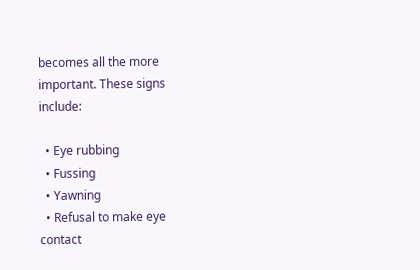becomes all the more important. These signs include:

  • Eye rubbing
  • Fussing
  • Yawning
  • Refusal to make eye contact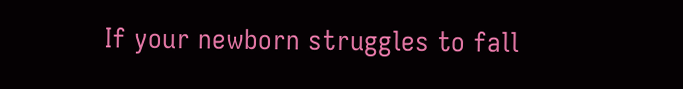If your newborn struggles to fall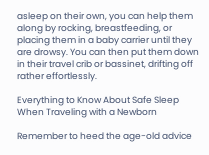asleep on their own, you can help them along by rocking, breastfeeding, or placing them in a baby carrier until they are drowsy. You can then put them down in their travel crib or bassinet, drifting off rather effortlessly.

Everything to Know About Safe Sleep When Traveling with a Newborn

Remember to heed the age-old advice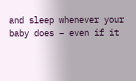and sleep whenever your baby does – even if it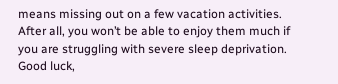means missing out on a few vacation activities. After all, you won’t be able to enjoy them much if you are struggling with severe sleep deprivation. Good luck,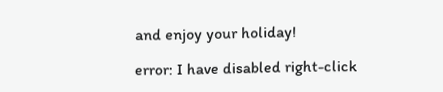and enjoy your holiday!

error: I have disabled right-click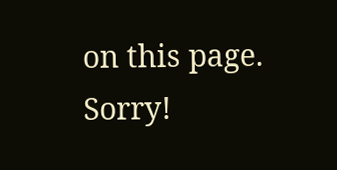on this page. Sorry!